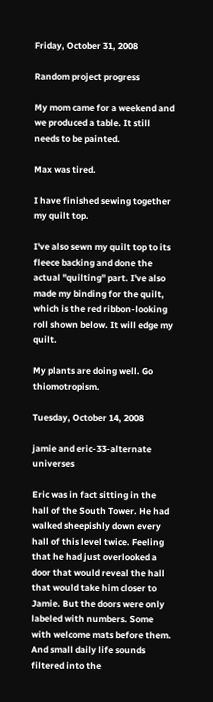Friday, October 31, 2008

Random project progress

My mom came for a weekend and we produced a table. It still needs to be painted.

Max was tired.

I have finished sewing together my quilt top.

I've also sewn my quilt top to its fleece backing and done the actual "quilting" part. I've also made my binding for the quilt, which is the red ribbon-looking roll shown below. It will edge my quilt.

My plants are doing well. Go thiomotropism.

Tuesday, October 14, 2008

jamie and eric-33-alternate universes

Eric was in fact sitting in the hall of the South Tower. He had walked sheepishly down every hall of this level twice. Feeling that he had just overlooked a door that would reveal the hall that would take him closer to Jamie. But the doors were only labeled with numbers. Some with welcome mats before them. And small daily life sounds filtered into the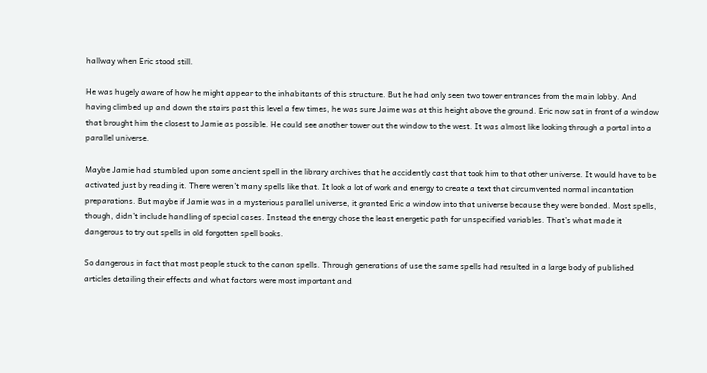hallway when Eric stood still.

He was hugely aware of how he might appear to the inhabitants of this structure. But he had only seen two tower entrances from the main lobby. And having climbed up and down the stairs past this level a few times, he was sure Jaime was at this height above the ground. Eric now sat in front of a window that brought him the closest to Jamie as possible. He could see another tower out the window to the west. It was almost like looking through a portal into a parallel universe.

Maybe Jamie had stumbled upon some ancient spell in the library archives that he accidently cast that took him to that other universe. It would have to be activated just by reading it. There weren’t many spells like that. It look a lot of work and energy to create a text that circumvented normal incantation preparations. But maybe if Jamie was in a mysterious parallel universe, it granted Eric a window into that universe because they were bonded. Most spells, though, didn’t include handling of special cases. Instead the energy chose the least energetic path for unspecified variables. That’s what made it dangerous to try out spells in old forgotten spell books.

So dangerous in fact that most people stuck to the canon spells. Through generations of use the same spells had resulted in a large body of published articles detailing their effects and what factors were most important and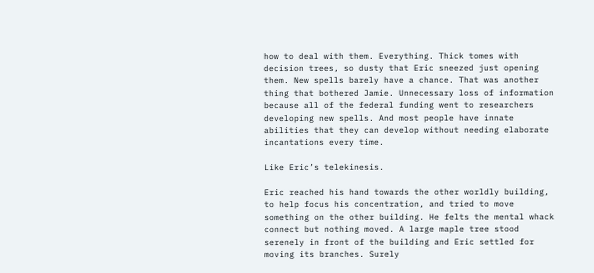how to deal with them. Everything. Thick tomes with decision trees, so dusty that Eric sneezed just opening them. New spells barely have a chance. That was another thing that bothered Jamie. Unnecessary loss of information because all of the federal funding went to researchers developing new spells. And most people have innate abilities that they can develop without needing elaborate incantations every time.

Like Eric’s telekinesis.

Eric reached his hand towards the other worldly building, to help focus his concentration, and tried to move something on the other building. He felts the mental whack connect but nothing moved. A large maple tree stood serenely in front of the building and Eric settled for moving its branches. Surely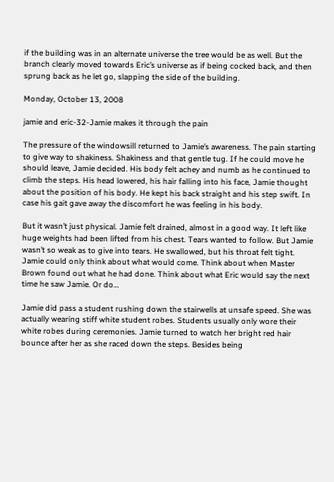if the building was in an alternate universe the tree would be as well. But the branch clearly moved towards Eric’s universe as if being cocked back, and then sprung back as he let go, slapping the side of the building.

Monday, October 13, 2008

jamie and eric-32-Jamie makes it through the pain

The pressure of the windowsill returned to Jamie’s awareness. The pain starting to give way to shakiness. Shakiness and that gentle tug. If he could move he should leave, Jamie decided. His body felt achey and numb as he continued to climb the steps. His head lowered, his hair falling into his face, Jamie thought about the position of his body. He kept his back straight and his step swift. In case his gait gave away the discomfort he was feeling in his body.

But it wasn’t just physical. Jamie felt drained, almost in a good way. It left like huge weights had been lifted from his chest. Tears wanted to follow. But Jamie wasn’t so weak as to give into tears. He swallowed, but his throat felt tight. Jamie could only think about what would come. Think about when Master Brown found out what he had done. Think about what Eric would say the next time he saw Jamie. Or do…

Jamie did pass a student rushing down the stairwells at unsafe speed. She was actually wearing stiff white student robes. Students usually only wore their white robes during ceremonies. Jamie turned to watch her bright red hair bounce after her as she raced down the steps. Besides being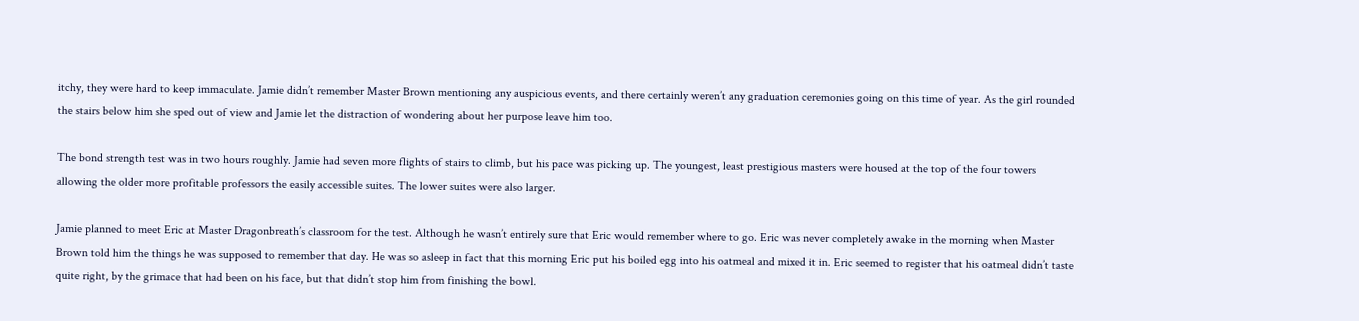itchy, they were hard to keep immaculate. Jamie didn’t remember Master Brown mentioning any auspicious events, and there certainly weren’t any graduation ceremonies going on this time of year. As the girl rounded the stairs below him she sped out of view and Jamie let the distraction of wondering about her purpose leave him too.

The bond strength test was in two hours roughly. Jamie had seven more flights of stairs to climb, but his pace was picking up. The youngest, least prestigious masters were housed at the top of the four towers allowing the older more profitable professors the easily accessible suites. The lower suites were also larger.

Jamie planned to meet Eric at Master Dragonbreath’s classroom for the test. Although he wasn’t entirely sure that Eric would remember where to go. Eric was never completely awake in the morning when Master Brown told him the things he was supposed to remember that day. He was so asleep in fact that this morning Eric put his boiled egg into his oatmeal and mixed it in. Eric seemed to register that his oatmeal didn’t taste quite right, by the grimace that had been on his face, but that didn’t stop him from finishing the bowl.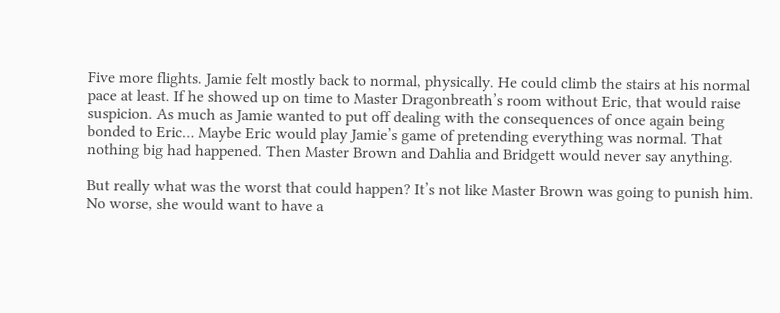Five more flights. Jamie felt mostly back to normal, physically. He could climb the stairs at his normal pace at least. If he showed up on time to Master Dragonbreath’s room without Eric, that would raise suspicion. As much as Jamie wanted to put off dealing with the consequences of once again being bonded to Eric… Maybe Eric would play Jamie’s game of pretending everything was normal. That nothing big had happened. Then Master Brown and Dahlia and Bridgett would never say anything.

But really what was the worst that could happen? It’s not like Master Brown was going to punish him. No worse, she would want to have a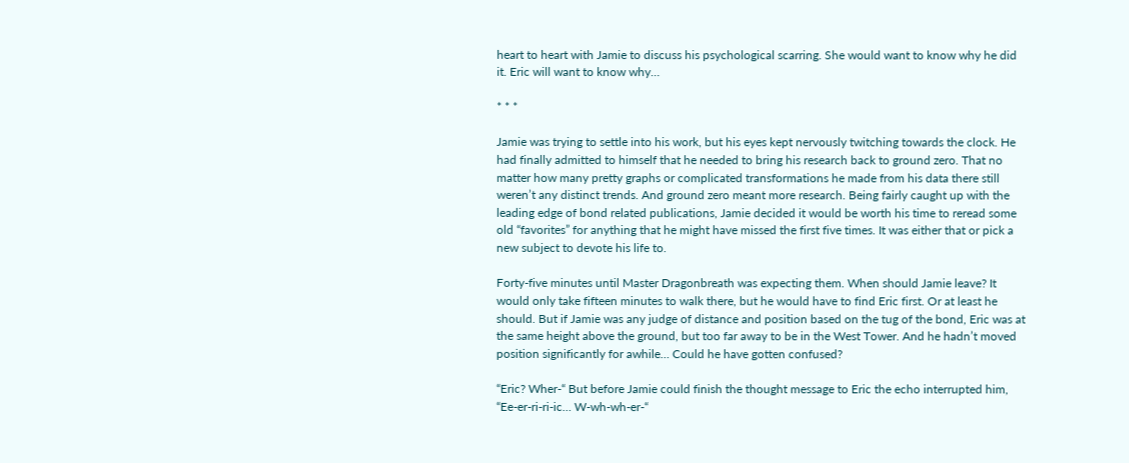heart to heart with Jamie to discuss his psychological scarring. She would want to know why he did it. Eric will want to know why…

* * *

Jamie was trying to settle into his work, but his eyes kept nervously twitching towards the clock. He had finally admitted to himself that he needed to bring his research back to ground zero. That no matter how many pretty graphs or complicated transformations he made from his data there still weren’t any distinct trends. And ground zero meant more research. Being fairly caught up with the leading edge of bond related publications, Jamie decided it would be worth his time to reread some old “favorites” for anything that he might have missed the first five times. It was either that or pick a new subject to devote his life to.

Forty-five minutes until Master Dragonbreath was expecting them. When should Jamie leave? It would only take fifteen minutes to walk there, but he would have to find Eric first. Or at least he should. But if Jamie was any judge of distance and position based on the tug of the bond, Eric was at the same height above the ground, but too far away to be in the West Tower. And he hadn’t moved position significantly for awhile… Could he have gotten confused?

“Eric? Wher-“ But before Jamie could finish the thought message to Eric the echo interrupted him, “Ee-er-ri-ri-ic… W-wh-wh-er-“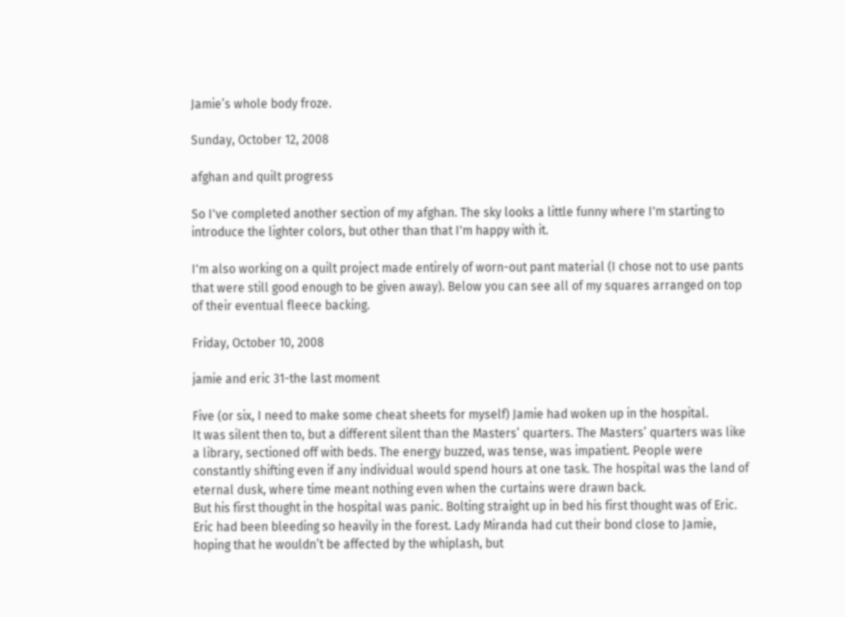Jamie’s whole body froze.

Sunday, October 12, 2008

afghan and quilt progress

So I've completed another section of my afghan. The sky looks a little funny where I'm starting to introduce the lighter colors, but other than that I'm happy with it.

I'm also working on a quilt project made entirely of worn-out pant material (I chose not to use pants that were still good enough to be given away). Below you can see all of my squares arranged on top of their eventual fleece backing.

Friday, October 10, 2008

jamie and eric 31-the last moment

Five (or six, I need to make some cheat sheets for myself) Jamie had woken up in the hospital.
It was silent then to, but a different silent than the Masters’ quarters. The Masters’ quarters was like a library, sectioned off with beds. The energy buzzed, was tense, was impatient. People were constantly shifting even if any individual would spend hours at one task. The hospital was the land of eternal dusk, where time meant nothing even when the curtains were drawn back.
But his first thought in the hospital was panic. Bolting straight up in bed his first thought was of Eric. Eric had been bleeding so heavily in the forest. Lady Miranda had cut their bond close to Jamie, hoping that he wouldn’t be affected by the whiplash, but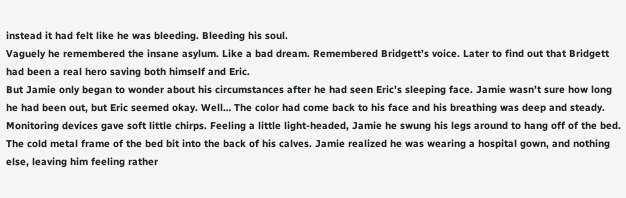instead it had felt like he was bleeding. Bleeding his soul.
Vaguely he remembered the insane asylum. Like a bad dream. Remembered Bridgett’s voice. Later to find out that Bridgett had been a real hero saving both himself and Eric.
But Jamie only began to wonder about his circumstances after he had seen Eric’s sleeping face. Jamie wasn’t sure how long he had been out, but Eric seemed okay. Well… The color had come back to his face and his breathing was deep and steady. Monitoring devices gave soft little chirps. Feeling a little light-headed, Jamie he swung his legs around to hang off of the bed. The cold metal frame of the bed bit into the back of his calves. Jamie realized he was wearing a hospital gown, and nothing else, leaving him feeling rather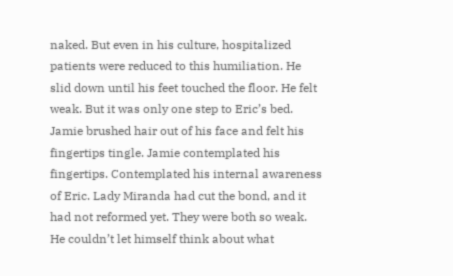naked. But even in his culture, hospitalized patients were reduced to this humiliation. He slid down until his feet touched the floor. He felt weak. But it was only one step to Eric’s bed.
Jamie brushed hair out of his face and felt his fingertips tingle. Jamie contemplated his fingertips. Contemplated his internal awareness of Eric. Lady Miranda had cut the bond, and it had not reformed yet. They were both so weak.
He couldn’t let himself think about what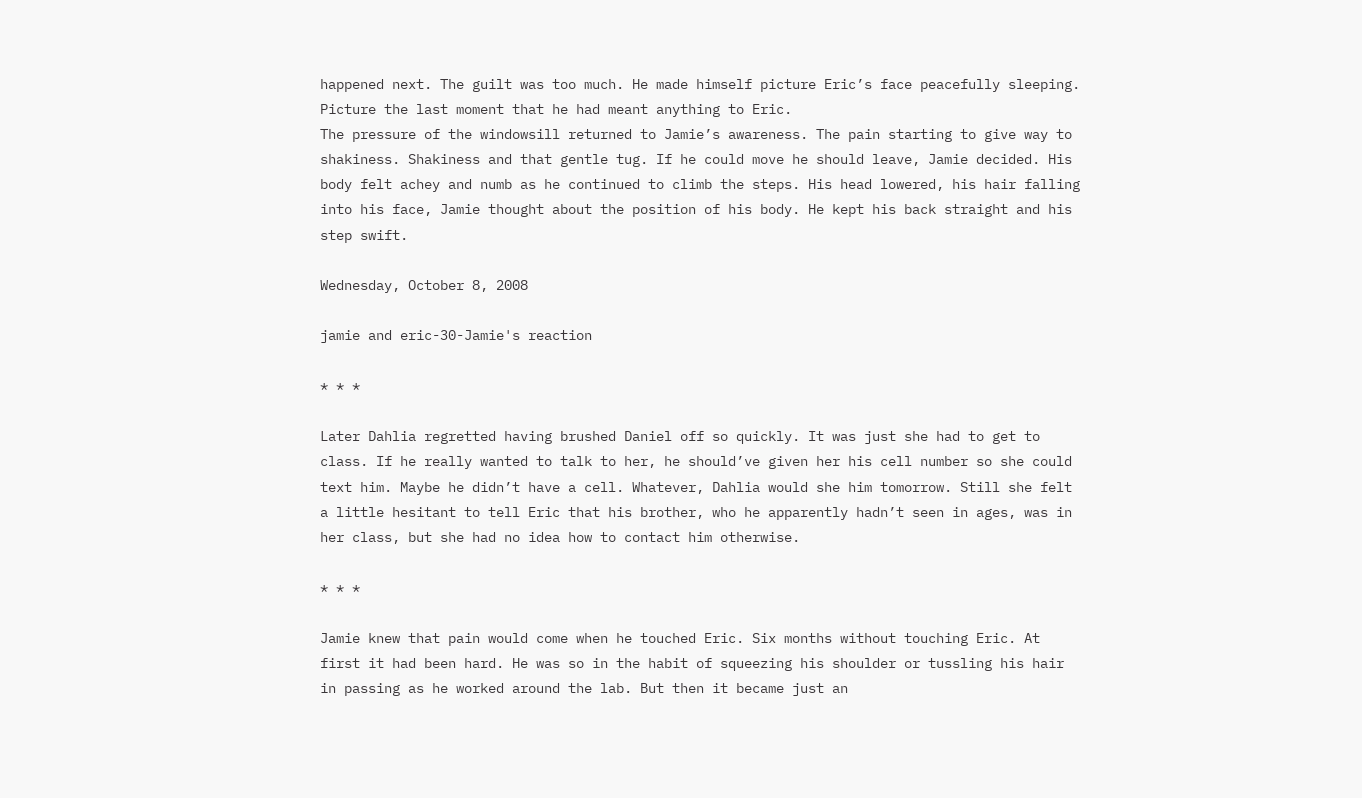happened next. The guilt was too much. He made himself picture Eric’s face peacefully sleeping. Picture the last moment that he had meant anything to Eric.
The pressure of the windowsill returned to Jamie’s awareness. The pain starting to give way to shakiness. Shakiness and that gentle tug. If he could move he should leave, Jamie decided. His body felt achey and numb as he continued to climb the steps. His head lowered, his hair falling into his face, Jamie thought about the position of his body. He kept his back straight and his step swift.

Wednesday, October 8, 2008

jamie and eric-30-Jamie's reaction

* * *

Later Dahlia regretted having brushed Daniel off so quickly. It was just she had to get to class. If he really wanted to talk to her, he should’ve given her his cell number so she could text him. Maybe he didn’t have a cell. Whatever, Dahlia would she him tomorrow. Still she felt a little hesitant to tell Eric that his brother, who he apparently hadn’t seen in ages, was in her class, but she had no idea how to contact him otherwise.

* * *

Jamie knew that pain would come when he touched Eric. Six months without touching Eric. At first it had been hard. He was so in the habit of squeezing his shoulder or tussling his hair in passing as he worked around the lab. But then it became just an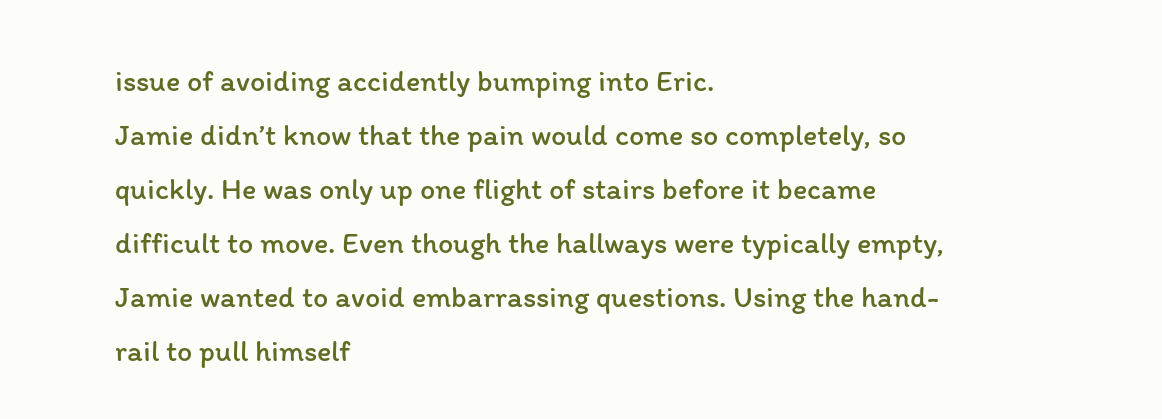issue of avoiding accidently bumping into Eric.
Jamie didn’t know that the pain would come so completely, so quickly. He was only up one flight of stairs before it became difficult to move. Even though the hallways were typically empty, Jamie wanted to avoid embarrassing questions. Using the hand-rail to pull himself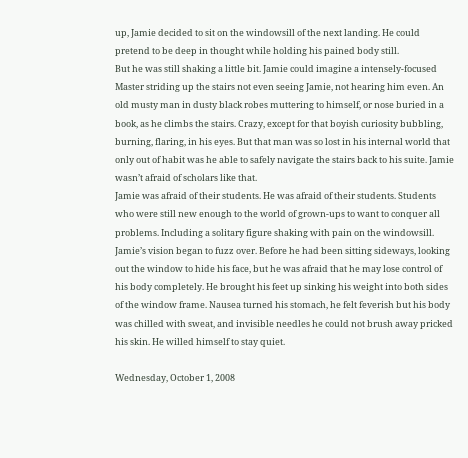up, Jamie decided to sit on the windowsill of the next landing. He could pretend to be deep in thought while holding his pained body still.
But he was still shaking a little bit. Jamie could imagine a intensely-focused Master striding up the stairs not even seeing Jamie, not hearing him even. An old musty man in dusty black robes muttering to himself, or nose buried in a book, as he climbs the stairs. Crazy, except for that boyish curiosity bubbling, burning, flaring, in his eyes. But that man was so lost in his internal world that only out of habit was he able to safely navigate the stairs back to his suite. Jamie wasn’t afraid of scholars like that.
Jamie was afraid of their students. He was afraid of their students. Students who were still new enough to the world of grown-ups to want to conquer all problems. Including a solitary figure shaking with pain on the windowsill.
Jamie’s vision began to fuzz over. Before he had been sitting sideways, looking out the window to hide his face, but he was afraid that he may lose control of his body completely. He brought his feet up sinking his weight into both sides of the window frame. Nausea turned his stomach, he felt feverish but his body was chilled with sweat, and invisible needles he could not brush away pricked his skin. He willed himself to stay quiet.

Wednesday, October 1, 2008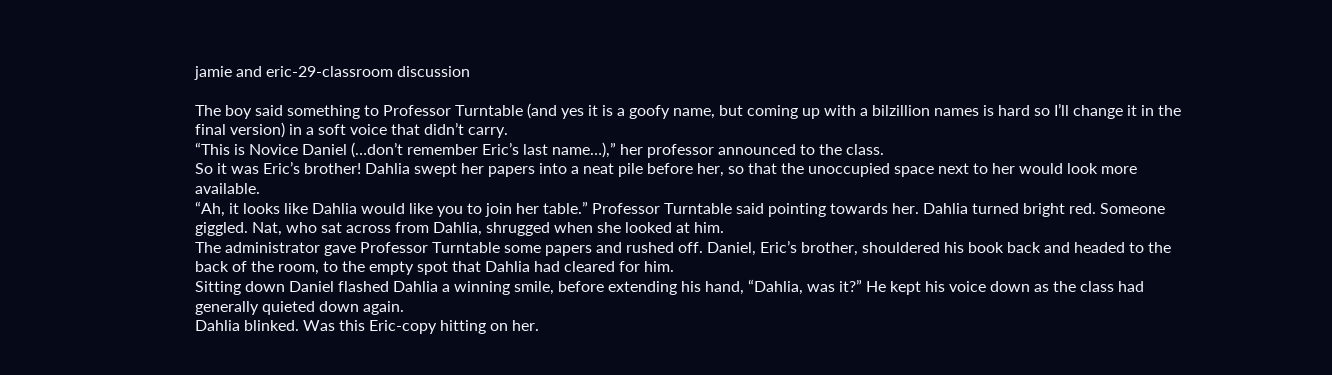jamie and eric-29-classroom discussion

The boy said something to Professor Turntable (and yes it is a goofy name, but coming up with a bilzillion names is hard so I’ll change it in the final version) in a soft voice that didn’t carry.
“This is Novice Daniel (…don’t remember Eric’s last name…),” her professor announced to the class.
So it was Eric’s brother! Dahlia swept her papers into a neat pile before her, so that the unoccupied space next to her would look more available.
“Ah, it looks like Dahlia would like you to join her table.” Professor Turntable said pointing towards her. Dahlia turned bright red. Someone giggled. Nat, who sat across from Dahlia, shrugged when she looked at him.
The administrator gave Professor Turntable some papers and rushed off. Daniel, Eric’s brother, shouldered his book back and headed to the back of the room, to the empty spot that Dahlia had cleared for him.
Sitting down Daniel flashed Dahlia a winning smile, before extending his hand, “Dahlia, was it?” He kept his voice down as the class had generally quieted down again.
Dahlia blinked. Was this Eric-copy hitting on her.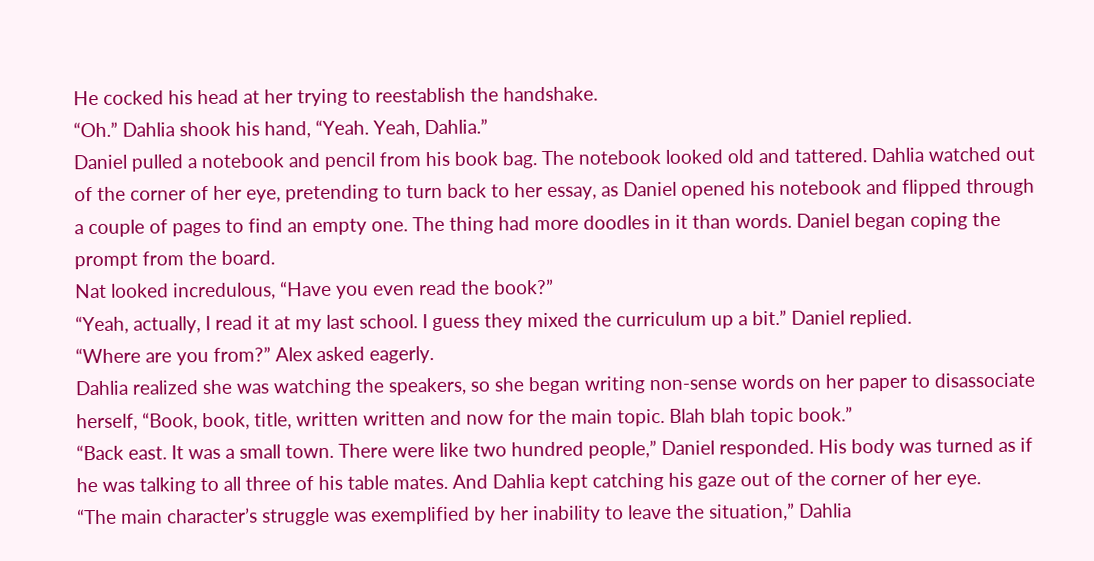He cocked his head at her trying to reestablish the handshake.
“Oh.” Dahlia shook his hand, “Yeah. Yeah, Dahlia.”
Daniel pulled a notebook and pencil from his book bag. The notebook looked old and tattered. Dahlia watched out of the corner of her eye, pretending to turn back to her essay, as Daniel opened his notebook and flipped through a couple of pages to find an empty one. The thing had more doodles in it than words. Daniel began coping the prompt from the board.
Nat looked incredulous, “Have you even read the book?”
“Yeah, actually, I read it at my last school. I guess they mixed the curriculum up a bit.” Daniel replied.
“Where are you from?” Alex asked eagerly.
Dahlia realized she was watching the speakers, so she began writing non-sense words on her paper to disassociate herself, “Book, book, title, written written and now for the main topic. Blah blah topic book.”
“Back east. It was a small town. There were like two hundred people,” Daniel responded. His body was turned as if he was talking to all three of his table mates. And Dahlia kept catching his gaze out of the corner of her eye.
“The main character’s struggle was exemplified by her inability to leave the situation,” Dahlia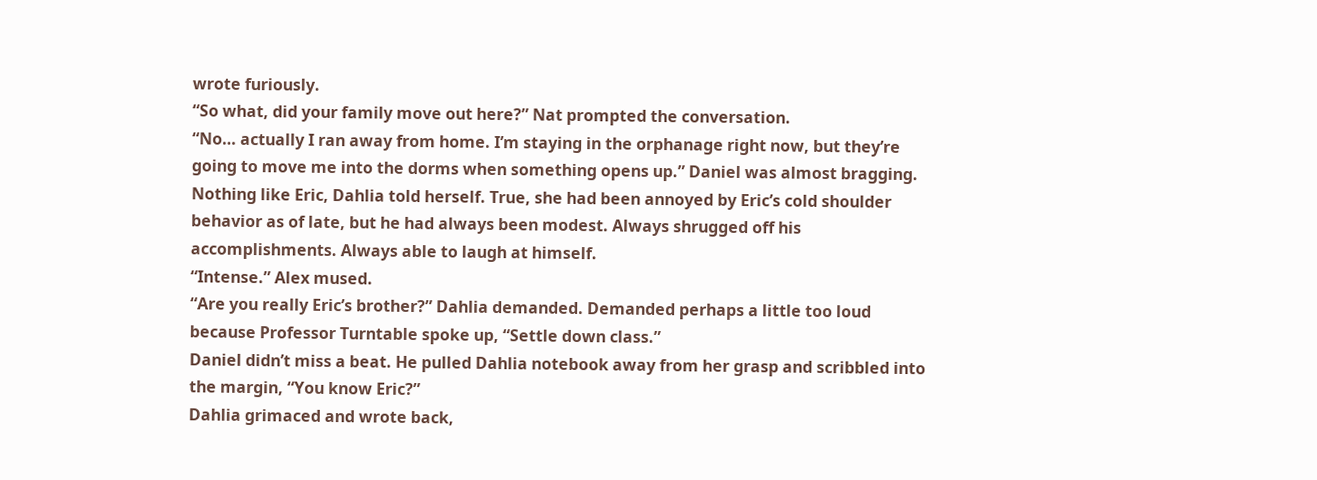wrote furiously.
“So what, did your family move out here?” Nat prompted the conversation.
“No… actually I ran away from home. I’m staying in the orphanage right now, but they’re going to move me into the dorms when something opens up.” Daniel was almost bragging. Nothing like Eric, Dahlia told herself. True, she had been annoyed by Eric’s cold shoulder behavior as of late, but he had always been modest. Always shrugged off his accomplishments. Always able to laugh at himself.
“Intense.” Alex mused.
“Are you really Eric’s brother?” Dahlia demanded. Demanded perhaps a little too loud because Professor Turntable spoke up, “Settle down class.”
Daniel didn’t miss a beat. He pulled Dahlia notebook away from her grasp and scribbled into the margin, “You know Eric?”
Dahlia grimaced and wrote back,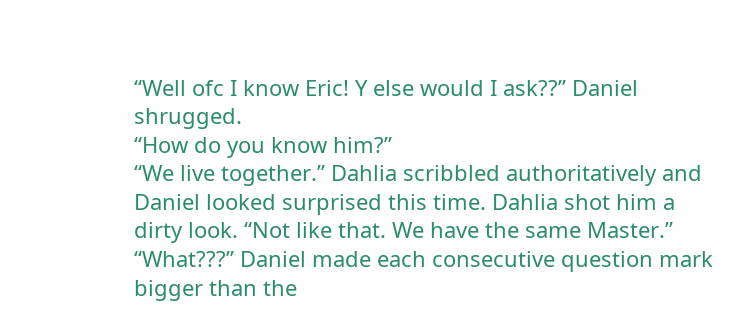“Well ofc I know Eric! Y else would I ask??” Daniel shrugged.
“How do you know him?”
“We live together.” Dahlia scribbled authoritatively and Daniel looked surprised this time. Dahlia shot him a dirty look. “Not like that. We have the same Master.”
“What???” Daniel made each consecutive question mark bigger than the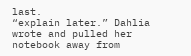last.
“explain later.” Dahlia wrote and pulled her notebook away from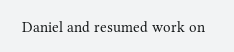Daniel and resumed work on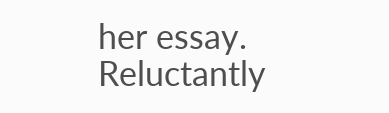her essay. Reluctantly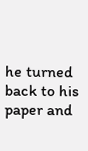he turned back to his paper and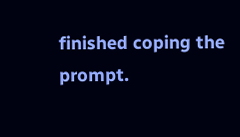finished coping the prompt.